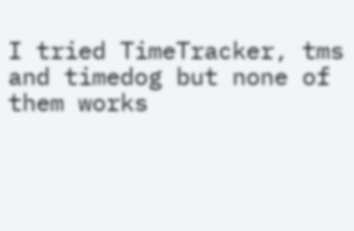I tried TimeTracker, tms and timedog but none of them works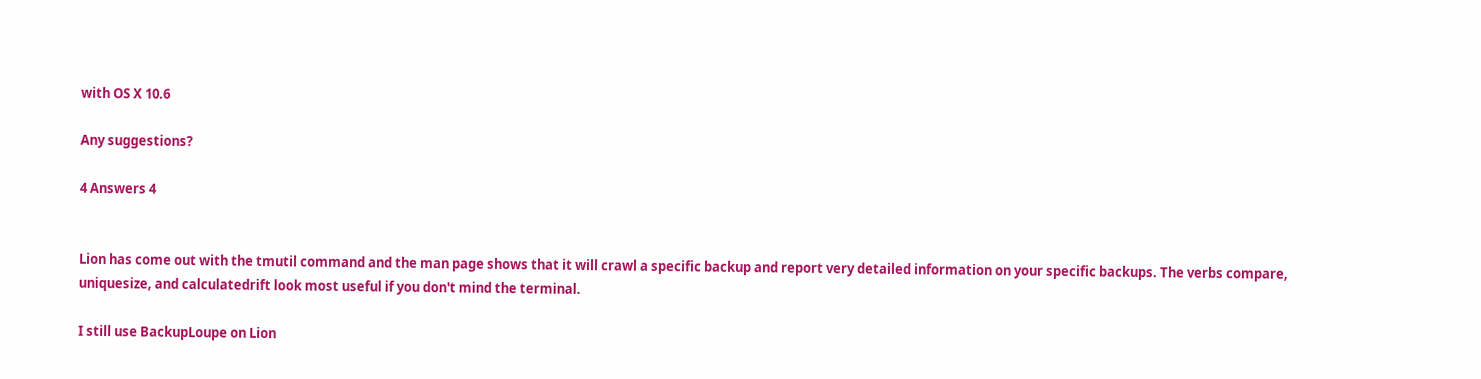with OS X 10.6

Any suggestions?

4 Answers 4


Lion has come out with the tmutil command and the man page shows that it will crawl a specific backup and report very detailed information on your specific backups. The verbs compare, uniquesize, and calculatedrift look most useful if you don't mind the terminal.

I still use BackupLoupe on Lion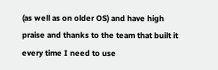(as well as on older OS) and have high praise and thanks to the team that built it every time I need to use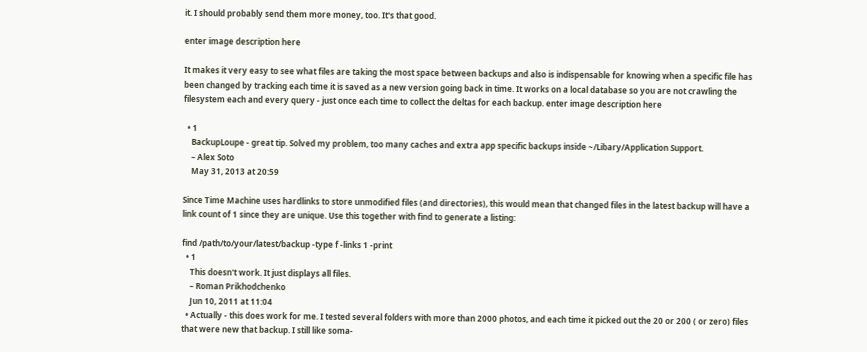it. I should probably send them more money, too. It's that good.

enter image description here

It makes it very easy to see what files are taking the most space between backups and also is indispensable for knowing when a specific file has been changed by tracking each time it is saved as a new version going back in time. It works on a local database so you are not crawling the filesystem each and every query - just once each time to collect the deltas for each backup. enter image description here

  • 1
    BackupLoupe - great tip. Solved my problem, too many caches and extra app specific backups inside ~/Libary/Application Support.
    – Alex Soto
    May 31, 2013 at 20:59

Since Time Machine uses hardlinks to store unmodified files (and directories), this would mean that changed files in the latest backup will have a link count of 1 since they are unique. Use this together with find to generate a listing:

find /path/to/your/latest/backup -type f -links 1 -print
  • 1
    This doesn't work. It just displays all files.
    – Roman Prikhodchenko
    Jun 10, 2011 at 11:04
  • Actually - this does work for me. I tested several folders with more than 2000 photos, and each time it picked out the 20 or 200 ( or zero) files that were new that backup. I still like soma-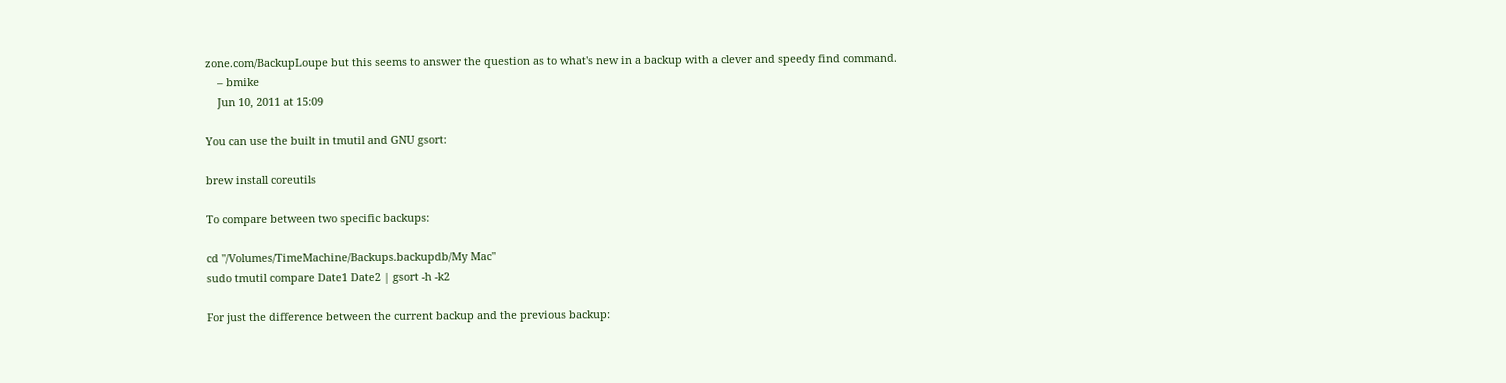zone.com/BackupLoupe but this seems to answer the question as to what's new in a backup with a clever and speedy find command.
    – bmike
    Jun 10, 2011 at 15:09

You can use the built in tmutil and GNU gsort:

brew install coreutils

To compare between two specific backups:

cd "/Volumes/TimeMachine/Backups.backupdb/My Mac"
sudo tmutil compare Date1 Date2 | gsort -h -k2

For just the difference between the current backup and the previous backup: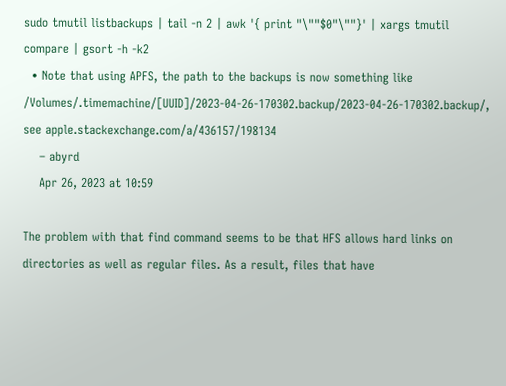sudo tmutil listbackups | tail -n 2 | awk '{ print "\""$0"\""}' | xargs tmutil compare | gsort -h -k2
  • Note that using APFS, the path to the backups is now something like /Volumes/.timemachine/[UUID]/2023-04-26-170302.backup/2023-04-26-170302.backup/, see apple.stackexchange.com/a/436157/198134
    – abyrd
    Apr 26, 2023 at 10:59

The problem with that find command seems to be that HFS allows hard links on directories as well as regular files. As a result, files that have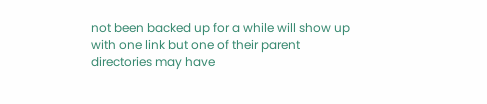not been backed up for a while will show up with one link but one of their parent directories may have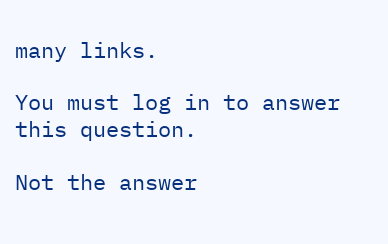many links.

You must log in to answer this question.

Not the answer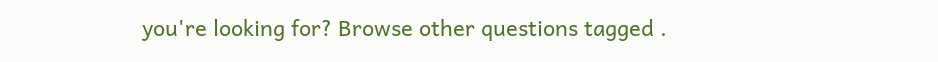you're looking for? Browse other questions tagged .